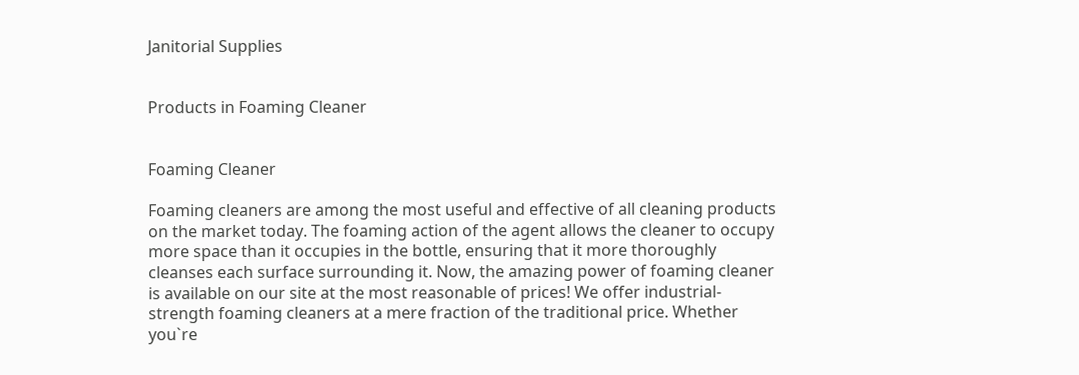Janitorial Supplies


Products in Foaming Cleaner


Foaming Cleaner

Foaming cleaners are among the most useful and effective of all cleaning products on the market today. The foaming action of the agent allows the cleaner to occupy more space than it occupies in the bottle, ensuring that it more thoroughly cleanses each surface surrounding it. Now, the amazing power of foaming cleaner is available on our site at the most reasonable of prices! We offer industrial-strength foaming cleaners at a mere fraction of the traditional price. Whether you`re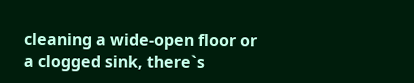cleaning a wide-open floor or a clogged sink, there`s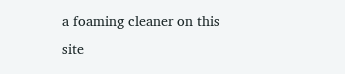a foaming cleaner on this site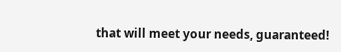that will meet your needs, guaranteed!